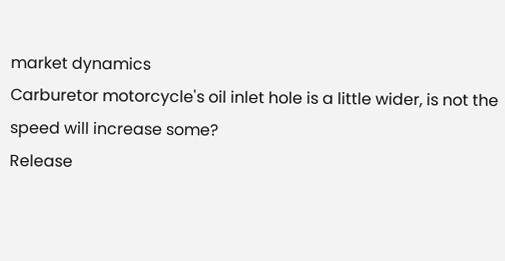market dynamics
Carburetor motorcycle's oil inlet hole is a little wider, is not the speed will increase some?
Release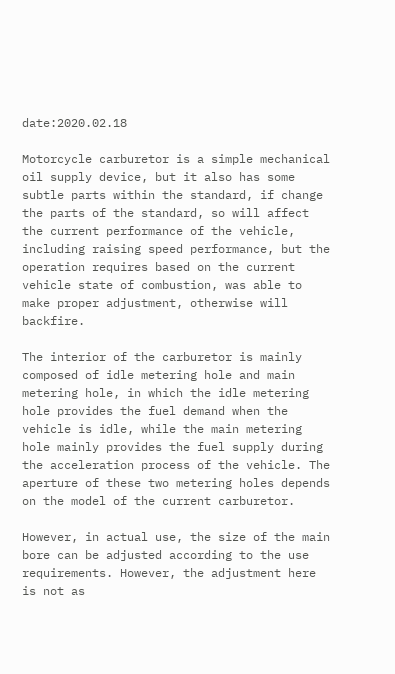date:2020.02.18

Motorcycle carburetor is a simple mechanical oil supply device, but it also has some subtle parts within the standard, if change the parts of the standard, so will affect the current performance of the vehicle, including raising speed performance, but the operation requires based on the current vehicle state of combustion, was able to make proper adjustment, otherwise will backfire.

The interior of the carburetor is mainly composed of idle metering hole and main metering hole, in which the idle metering hole provides the fuel demand when the vehicle is idle, while the main metering hole mainly provides the fuel supply during the acceleration process of the vehicle. The aperture of these two metering holes depends on the model of the current carburetor.

However, in actual use, the size of the main bore can be adjusted according to the use requirements. However, the adjustment here is not as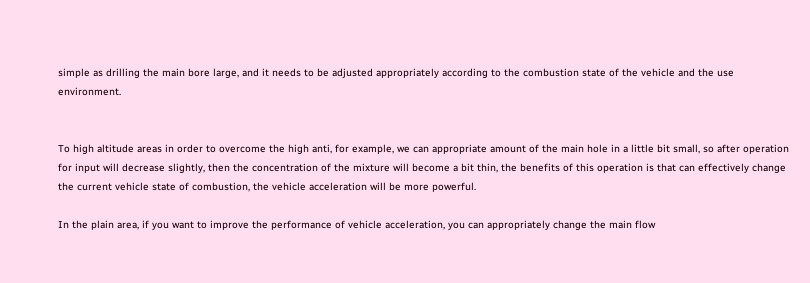simple as drilling the main bore large, and it needs to be adjusted appropriately according to the combustion state of the vehicle and the use environment.


To high altitude areas in order to overcome the high anti, for example, we can appropriate amount of the main hole in a little bit small, so after operation for input will decrease slightly, then the concentration of the mixture will become a bit thin, the benefits of this operation is that can effectively change the current vehicle state of combustion, the vehicle acceleration will be more powerful.

In the plain area, if you want to improve the performance of vehicle acceleration, you can appropriately change the main flow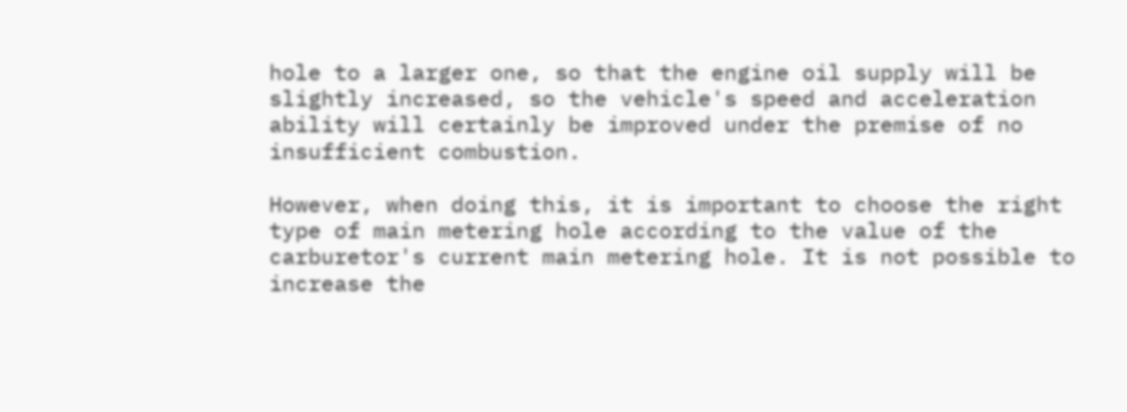hole to a larger one, so that the engine oil supply will be slightly increased, so the vehicle's speed and acceleration ability will certainly be improved under the premise of no insufficient combustion.

However, when doing this, it is important to choose the right type of main metering hole according to the value of the carburetor's current main metering hole. It is not possible to increase the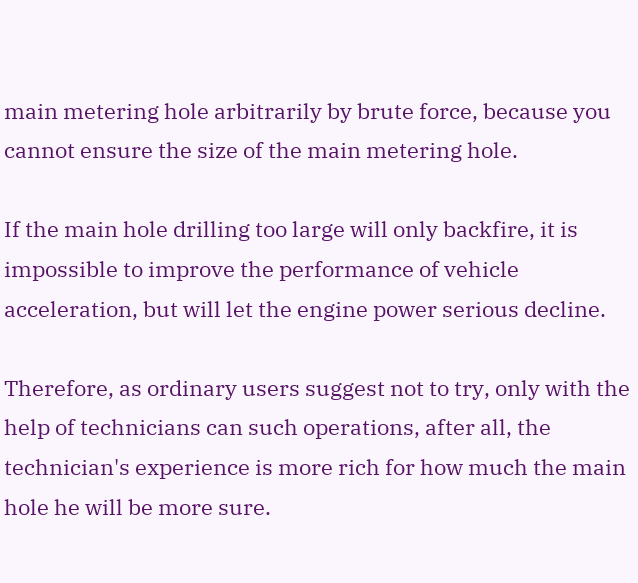main metering hole arbitrarily by brute force, because you cannot ensure the size of the main metering hole.

If the main hole drilling too large will only backfire, it is impossible to improve the performance of vehicle acceleration, but will let the engine power serious decline.

Therefore, as ordinary users suggest not to try, only with the help of technicians can such operations, after all, the technician's experience is more rich for how much the main hole he will be more sure.